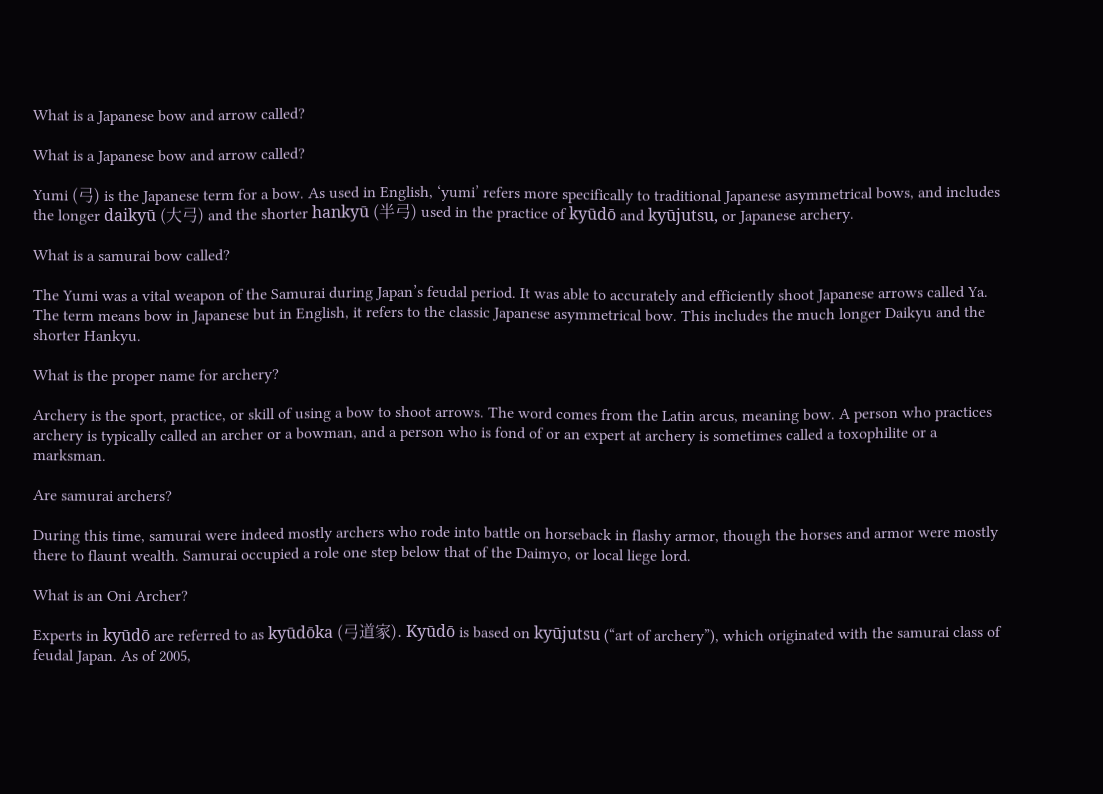What is a Japanese bow and arrow called?

What is a Japanese bow and arrow called?

Yumi (弓) is the Japanese term for a bow. As used in English, ‘yumi’ refers more specifically to traditional Japanese asymmetrical bows, and includes the longer daikyū (大弓) and the shorter hankyū (半弓) used in the practice of kyūdō and kyūjutsu, or Japanese archery.

What is a samurai bow called?

The Yumi was a vital weapon of the Samurai during Japan’s feudal period. It was able to accurately and efficiently shoot Japanese arrows called Ya. The term means bow in Japanese but in English, it refers to the classic Japanese asymmetrical bow. This includes the much longer Daikyu and the shorter Hankyu.

What is the proper name for archery?

Archery is the sport, practice, or skill of using a bow to shoot arrows. The word comes from the Latin arcus, meaning bow. A person who practices archery is typically called an archer or a bowman, and a person who is fond of or an expert at archery is sometimes called a toxophilite or a marksman.

Are samurai archers?

During this time, samurai were indeed mostly archers who rode into battle on horseback in flashy armor, though the horses and armor were mostly there to flaunt wealth. Samurai occupied a role one step below that of the Daimyo, or local liege lord.

What is an Oni Archer?

Experts in kyūdō are referred to as kyūdōka (弓道家). Kyūdō is based on kyūjutsu (“art of archery”), which originated with the samurai class of feudal Japan. As of 2005,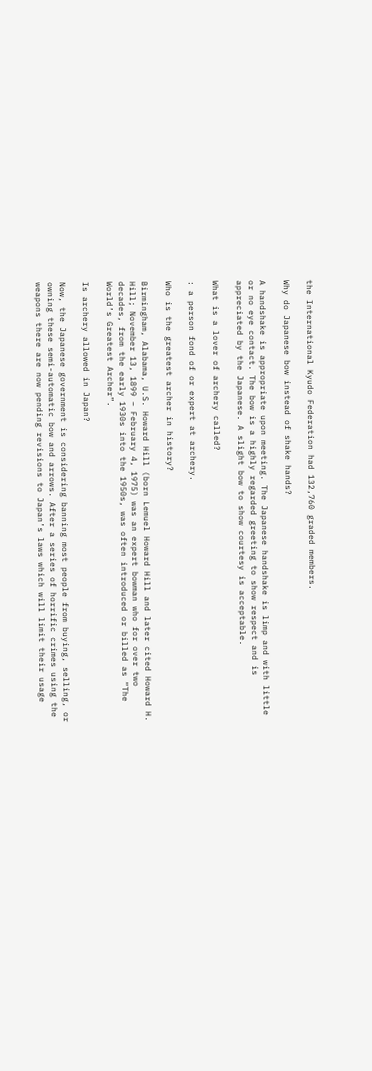the International Kyudo Federation had 132,760 graded members.

Why do Japanese bow instead of shake hands?

A handshake is appropriate upon meeting. The Japanese handshake is limp and with little or no eye contact. The bow is a highly regarded greeting to show respect and is appreciated by the Japanese. A slight bow to show courtesy is acceptable.

What is a lover of archery called?

: a person fond of or expert at archery.

Who is the greatest archer in history?

Birmingham, Alabama, U.S. Howard Hill (born Lemuel Howard Hill and later cited Howard H. Hill; November 13, 1899 – February 4, 1975) was an expert bowman who for over two decades, from the early 1930s into the 1950s, was often introduced or billed as “The World’s Greatest Archer”.

Is archery allowed in Japan?

Now, the Japanese government is considering banning most people from buying, selling, or owning these semi-automatic bow and arrows. After a series of horrific crimes using the weapons there are now pending revisions to Japan’s laws which will limit their usage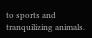to sports and tranquilizing animals.